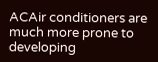ACAir conditioners are much more prone to developing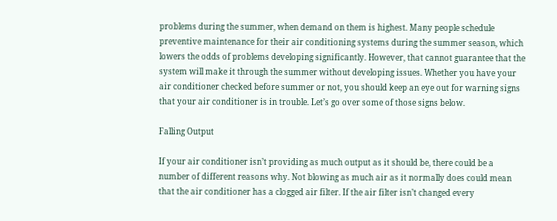problems during the summer, when demand on them is highest. Many people schedule preventive maintenance for their air conditioning systems during the summer season, which lowers the odds of problems developing significantly. However, that cannot guarantee that the system will make it through the summer without developing issues. Whether you have your air conditioner checked before summer or not, you should keep an eye out for warning signs that your air conditioner is in trouble. Let’s go over some of those signs below.

Falling Output

If your air conditioner isn’t providing as much output as it should be, there could be a number of different reasons why. Not blowing as much air as it normally does could mean that the air conditioner has a clogged air filter. If the air filter isn’t changed every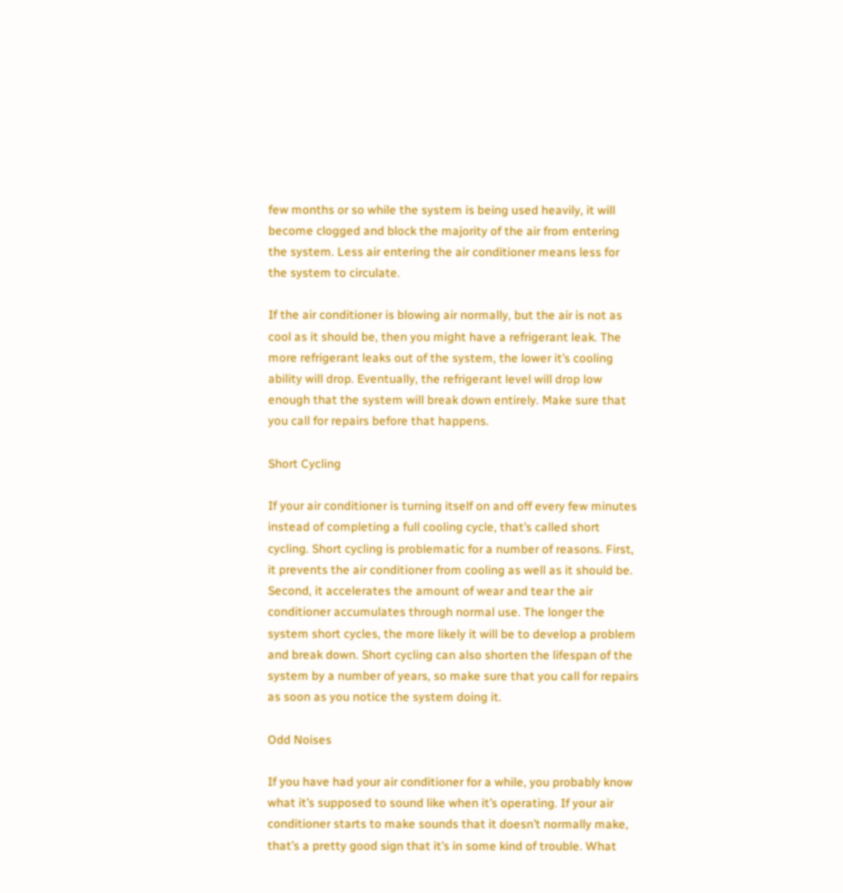few months or so while the system is being used heavily, it will become clogged and block the majority of the air from entering the system. Less air entering the air conditioner means less for the system to circulate.

If the air conditioner is blowing air normally, but the air is not as cool as it should be, then you might have a refrigerant leak. The more refrigerant leaks out of the system, the lower it’s cooling ability will drop. Eventually, the refrigerant level will drop low enough that the system will break down entirely. Make sure that you call for repairs before that happens.

Short Cycling

If your air conditioner is turning itself on and off every few minutes instead of completing a full cooling cycle, that’s called short cycling. Short cycling is problematic for a number of reasons. First, it prevents the air conditioner from cooling as well as it should be. Second, it accelerates the amount of wear and tear the air conditioner accumulates through normal use. The longer the system short cycles, the more likely it will be to develop a problem and break down. Short cycling can also shorten the lifespan of the system by a number of years, so make sure that you call for repairs as soon as you notice the system doing it.

Odd Noises

If you have had your air conditioner for a while, you probably know what it’s supposed to sound like when it’s operating. If your air conditioner starts to make sounds that it doesn’t normally make, that’s a pretty good sign that it’s in some kind of trouble. What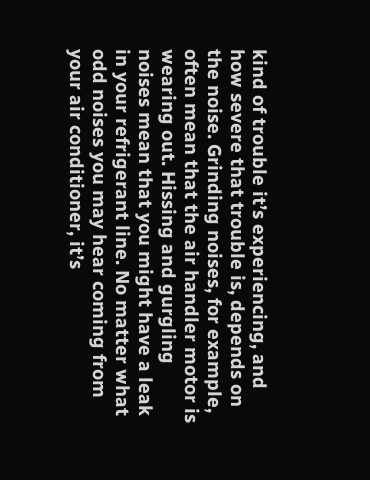kind of trouble it’s experiencing, and how severe that trouble is, depends on the noise. Grinding noises, for example, often mean that the air handler motor is wearing out. Hissing and gurgling noises mean that you might have a leak in your refrigerant line. No matter what odd noises you may hear coming from your air conditioner, it’s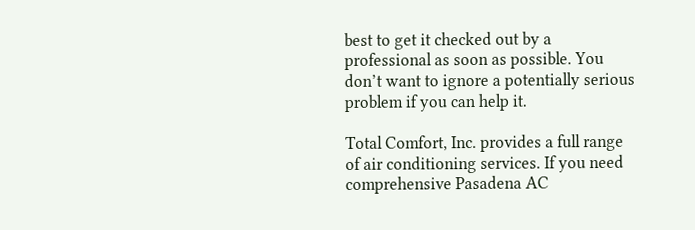best to get it checked out by a professional as soon as possible. You don’t want to ignore a potentially serious problem if you can help it.

Total Comfort, Inc. provides a full range of air conditioning services. If you need comprehensive Pasadena AC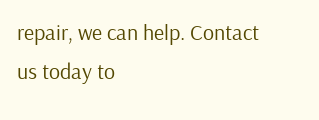repair, we can help. Contact us today to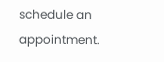schedule an appointment.